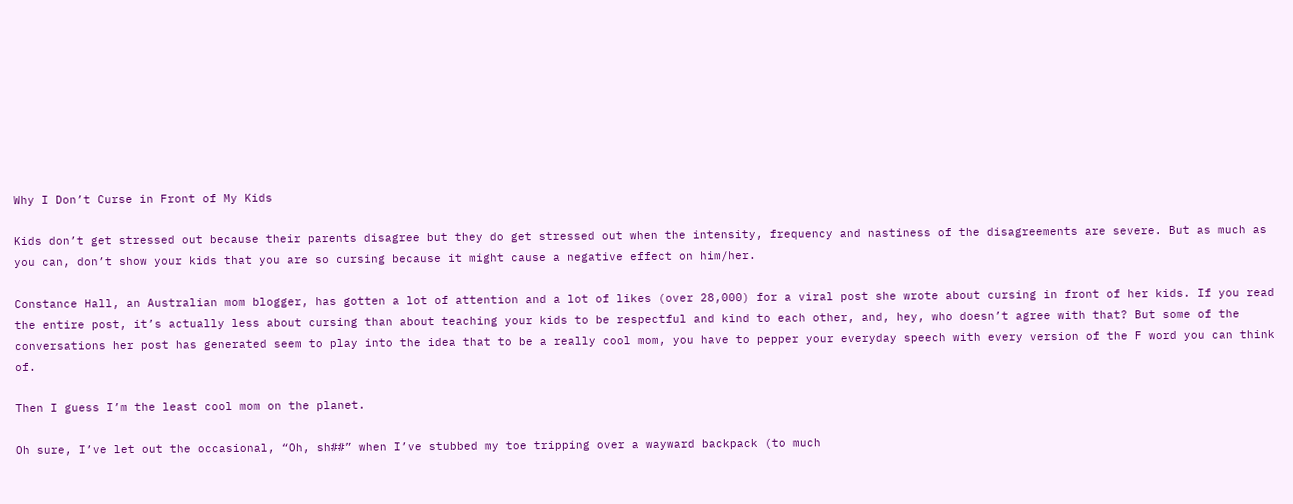Why I Don’t Curse in Front of My Kids

Kids don’t get stressed out because their parents disagree but they do get stressed out when the intensity, frequency and nastiness of the disagreements are severe. But as much as you can, don’t show your kids that you are so cursing because it might cause a negative effect on him/her.

Constance Hall, an Australian mom blogger, has gotten a lot of attention and a lot of likes (over 28,000) for a viral post she wrote about cursing in front of her kids. If you read the entire post, it’s actually less about cursing than about teaching your kids to be respectful and kind to each other, and, hey, who doesn’t agree with that? But some of the conversations her post has generated seem to play into the idea that to be a really cool mom, you have to pepper your everyday speech with every version of the F word you can think of.

Then I guess I’m the least cool mom on the planet.

Oh sure, I’ve let out the occasional, “Oh, sh##” when I’ve stubbed my toe tripping over a wayward backpack (to much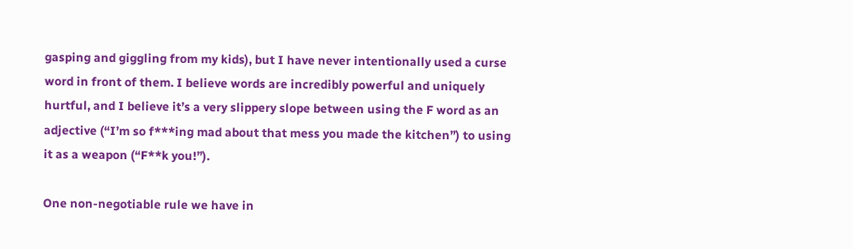gasping and giggling from my kids), but I have never intentionally used a curse word in front of them. I believe words are incredibly powerful and uniquely hurtful, and I believe it’s a very slippery slope between using the F word as an adjective (“I’m so f***ing mad about that mess you made the kitchen”) to using it as a weapon (“F**k you!”).

One non-negotiable rule we have in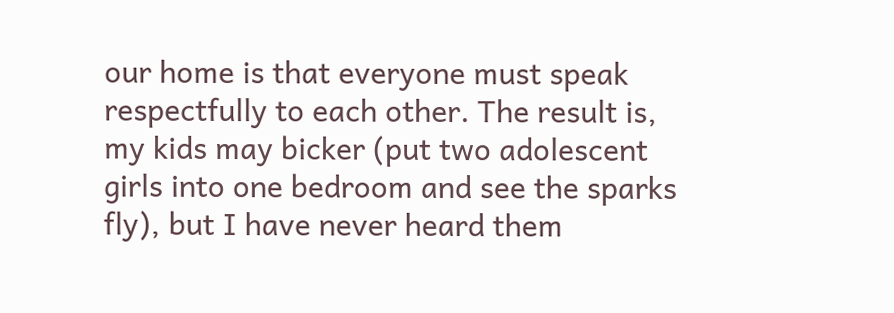our home is that everyone must speak respectfully to each other. The result is, my kids may bicker (put two adolescent girls into one bedroom and see the sparks fly), but I have never heard them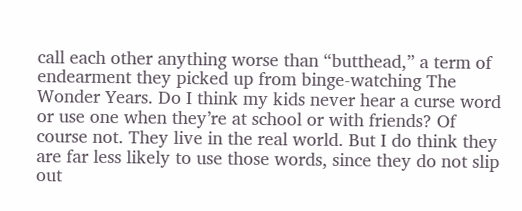call each other anything worse than “butthead,” a term of endearment they picked up from binge-watching The Wonder Years. Do I think my kids never hear a curse word or use one when they’re at school or with friends? Of course not. They live in the real world. But I do think they are far less likely to use those words, since they do not slip out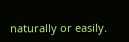naturally or easily.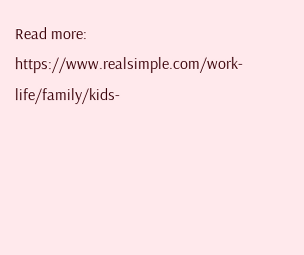Read more: https://www.realsimple.com/work-life/family/kids-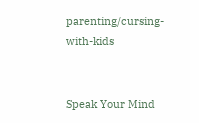parenting/cursing-with-kids


Speak Your Mind